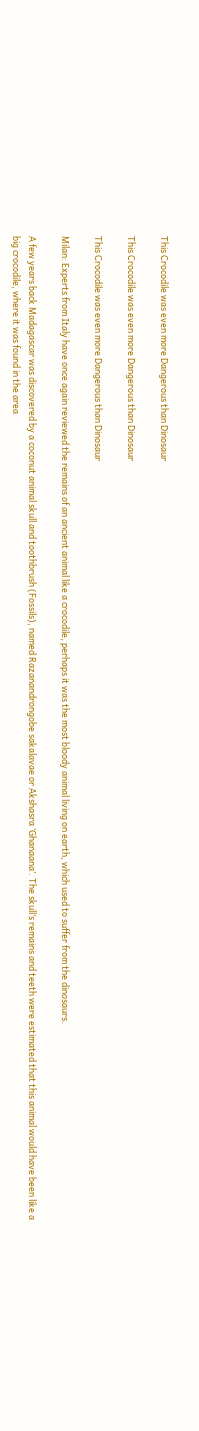This Crocodile was even more Dangerous than Dinosaur

This Crocodile was even more Dangerous than Dinosaur

This Crocodile was even more Dangerous than Dinosaur

Milan: Experts from Italy have once again reviewed the remains of an ancient animal like a crocodile, perhaps it was the most bloody animal living on earth, which used to suffer from the dinosaurs.

A few years back Madagascar was discovered by a coconut animal skull and toothbrush (Fossils), named Razanandrongobe sakalavae or Akshasra ‘Ghanaana’. The skull’s remains and teeth were estimated that this animal would have been like a big crocodile, where it was found in the area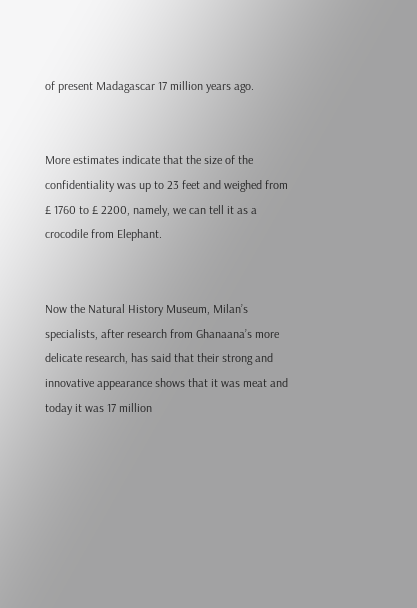of present Madagascar 17 million years ago.


More estimates indicate that the size of the confidentiality was up to 23 feet and weighed from £ 1760 to £ 2200, namely, we can tell it as a crocodile from Elephant.


Now the Natural History Museum, Milan’s specialists, after research from Ghanaana’s more delicate research, has said that their strong and innovative appearance shows that it was meat and today it was 17 million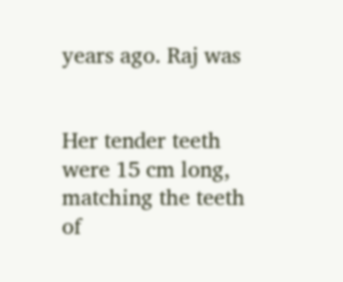years ago. Raj was


Her tender teeth were 15 cm long, matching the teeth of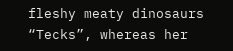fleshy meaty dinosaurs “Tecks”, whereas her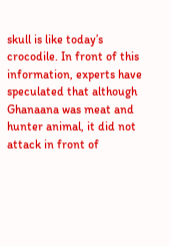skull is like today’s crocodile. In front of this information, experts have speculated that although Ghanaana was meat and hunter animal, it did not attack in front of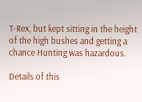T-Rex, but kept sitting in the height of the high bushes and getting a chance Hunting was hazardous.

Details of this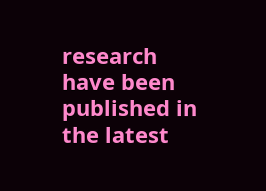research have been published in the latest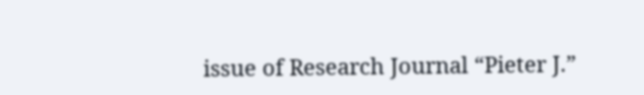issue of Research Journal “Pieter J.”